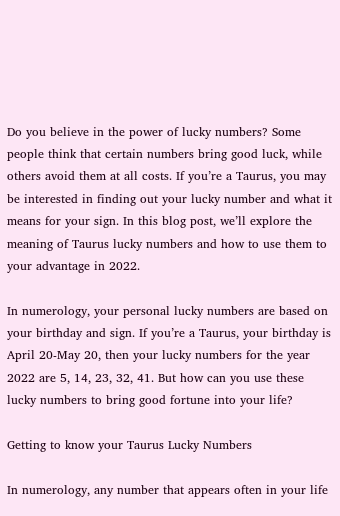Do you believe in the power of lucky numbers? Some people think that certain numbers bring good luck, while others avoid them at all costs. If you’re a Taurus, you may be interested in finding out your lucky number and what it means for your sign. In this blog post, we’ll explore the meaning of Taurus lucky numbers and how to use them to your advantage in 2022.

In numerology, your personal lucky numbers are based on your birthday and sign. If you’re a Taurus, your birthday is April 20-May 20, then your lucky numbers for the year 2022 are 5, 14, 23, 32, 41. But how can you use these lucky numbers to bring good fortune into your life?

Getting to know your Taurus Lucky Numbers

In numerology, any number that appears often in your life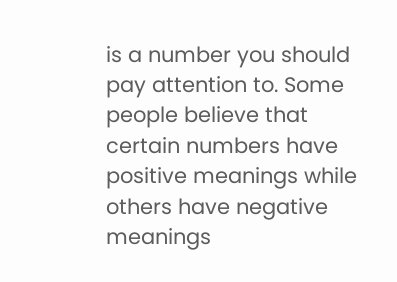is a number you should pay attention to. Some people believe that certain numbers have positive meanings while others have negative meanings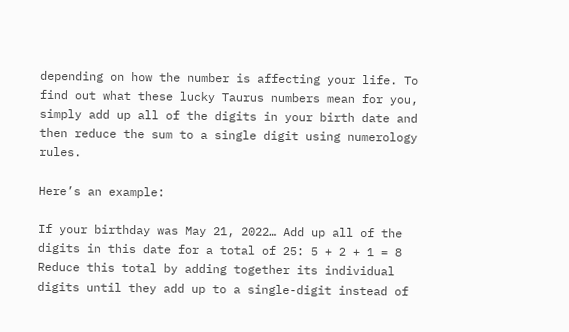depending on how the number is affecting your life. To find out what these lucky Taurus numbers mean for you, simply add up all of the digits in your birth date and then reduce the sum to a single digit using numerology rules.

Here’s an example:

If your birthday was May 21, 2022… Add up all of the digits in this date for a total of 25: 5 + 2 + 1 = 8 Reduce this total by adding together its individual digits until they add up to a single-digit instead of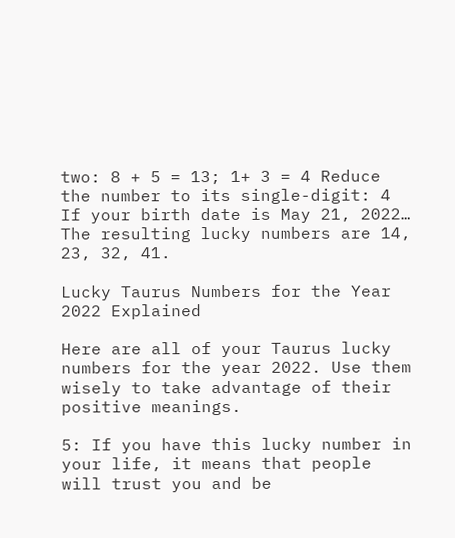two: 8 + 5 = 13; 1+ 3 = 4 Reduce the number to its single-digit: 4 If your birth date is May 21, 2022… The resulting lucky numbers are 14, 23, 32, 41.

Lucky Taurus Numbers for the Year 2022 Explained

Here are all of your Taurus lucky numbers for the year 2022. Use them wisely to take advantage of their positive meanings.

5: If you have this lucky number in your life, it means that people will trust you and be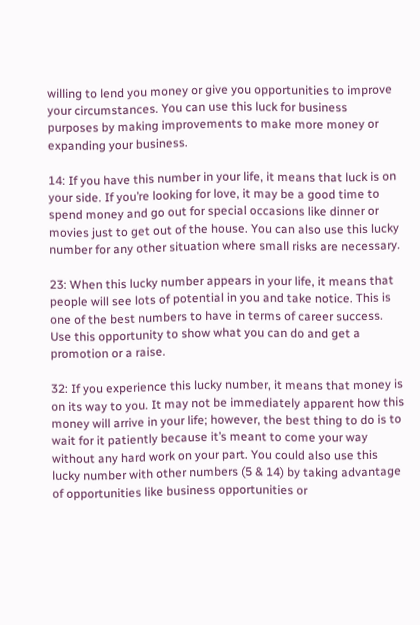willing to lend you money or give you opportunities to improve your circumstances. You can use this luck for business purposes by making improvements to make more money or expanding your business.

14: If you have this number in your life, it means that luck is on your side. If you’re looking for love, it may be a good time to spend money and go out for special occasions like dinner or movies just to get out of the house. You can also use this lucky number for any other situation where small risks are necessary.

23: When this lucky number appears in your life, it means that people will see lots of potential in you and take notice. This is one of the best numbers to have in terms of career success. Use this opportunity to show what you can do and get a promotion or a raise.

32: If you experience this lucky number, it means that money is on its way to you. It may not be immediately apparent how this money will arrive in your life; however, the best thing to do is to wait for it patiently because it’s meant to come your way without any hard work on your part. You could also use this lucky number with other numbers (5 & 14) by taking advantage of opportunities like business opportunities or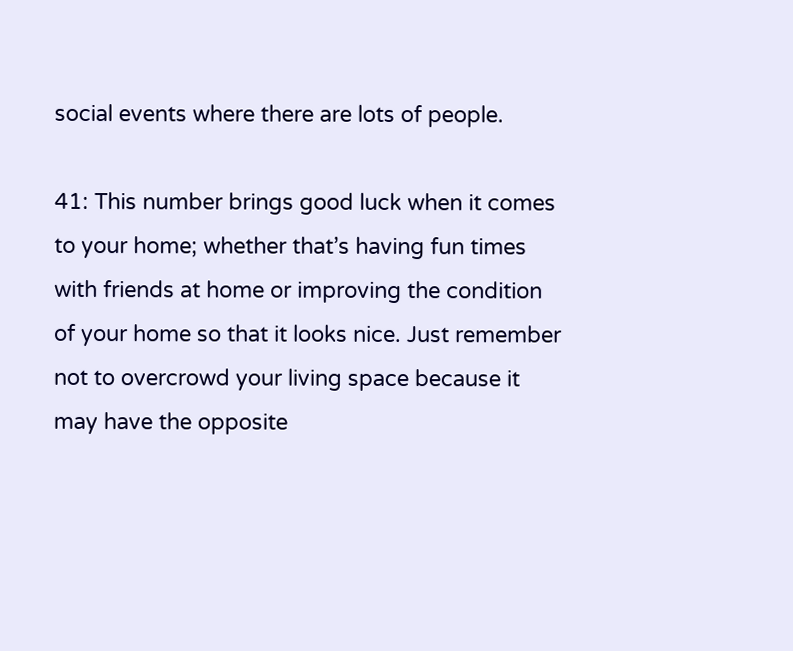social events where there are lots of people.

41: This number brings good luck when it comes to your home; whether that’s having fun times with friends at home or improving the condition of your home so that it looks nice. Just remember not to overcrowd your living space because it may have the opposite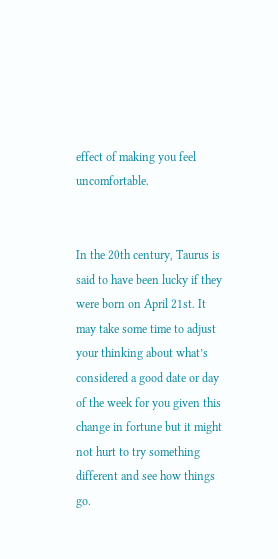effect of making you feel uncomfortable.


In the 20th century, Taurus is said to have been lucky if they were born on April 21st. It may take some time to adjust your thinking about what’s considered a good date or day of the week for you given this change in fortune but it might not hurt to try something different and see how things go.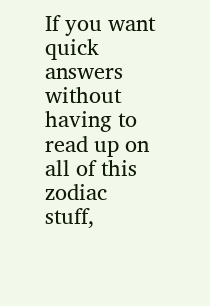If you want quick answers without having to read up on all of this zodiac stuff,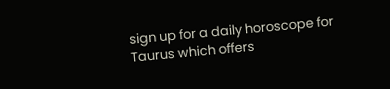sign up for a daily horoscope for Taurus which offers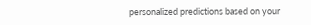personalized predictions based on your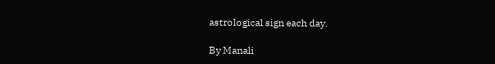astrological sign each day.

By Manali